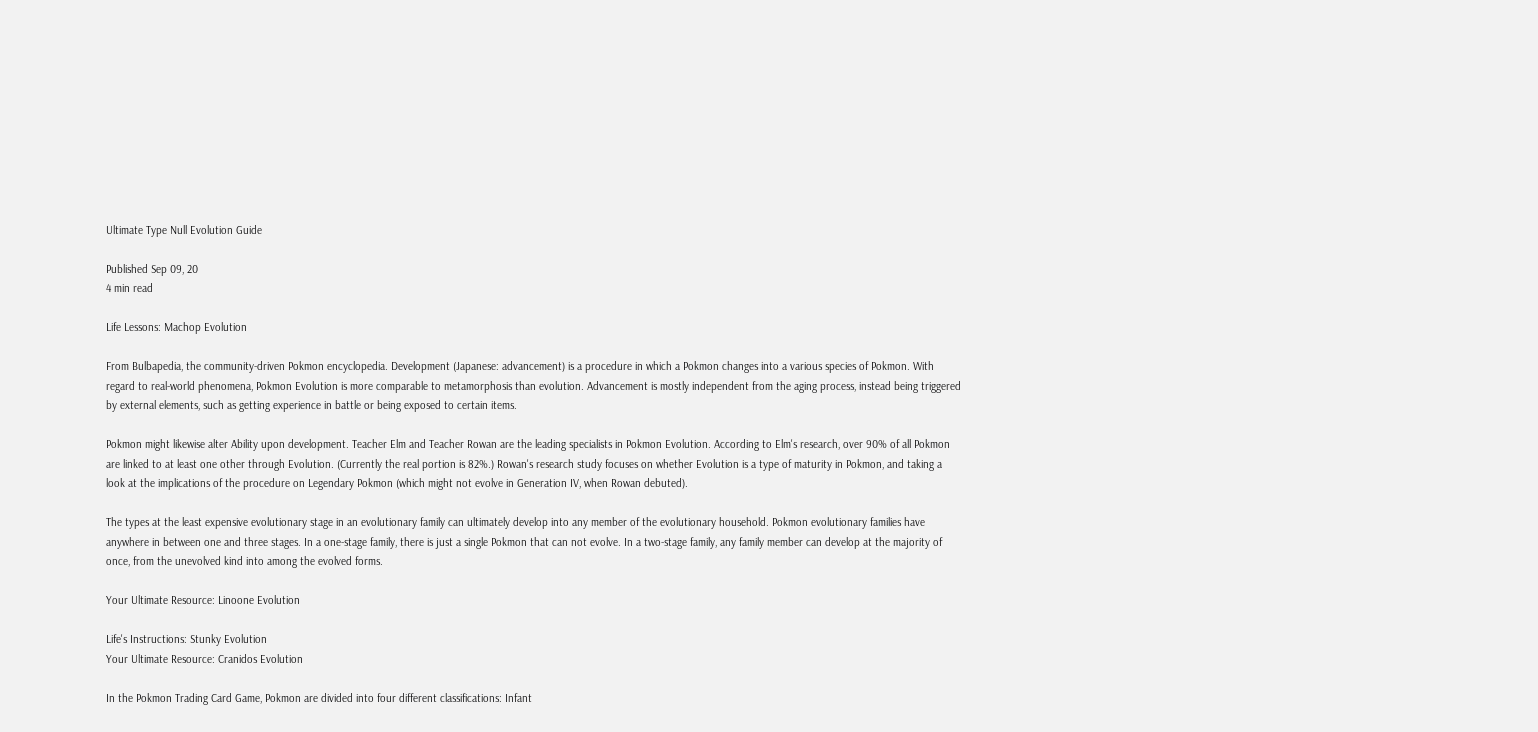Ultimate Type Null Evolution Guide

Published Sep 09, 20
4 min read

Life Lessons: Machop Evolution

From Bulbapedia, the community-driven Pokmon encyclopedia. Development (Japanese: advancement) is a procedure in which a Pokmon changes into a various species of Pokmon. With regard to real-world phenomena, Pokmon Evolution is more comparable to metamorphosis than evolution. Advancement is mostly independent from the aging process, instead being triggered by external elements, such as getting experience in battle or being exposed to certain items.

Pokmon might likewise alter Ability upon development. Teacher Elm and Teacher Rowan are the leading specialists in Pokmon Evolution. According to Elm's research, over 90% of all Pokmon are linked to at least one other through Evolution. (Currently the real portion is 82%.) Rowan's research study focuses on whether Evolution is a type of maturity in Pokmon, and taking a look at the implications of the procedure on Legendary Pokmon (which might not evolve in Generation IV, when Rowan debuted).

The types at the least expensive evolutionary stage in an evolutionary family can ultimately develop into any member of the evolutionary household. Pokmon evolutionary families have anywhere in between one and three stages. In a one-stage family, there is just a single Pokmon that can not evolve. In a two-stage family, any family member can develop at the majority of once, from the unevolved kind into among the evolved forms.

Your Ultimate Resource: Linoone Evolution

Life's Instructions: Stunky Evolution
Your Ultimate Resource: Cranidos Evolution

In the Pokmon Trading Card Game, Pokmon are divided into four different classifications: Infant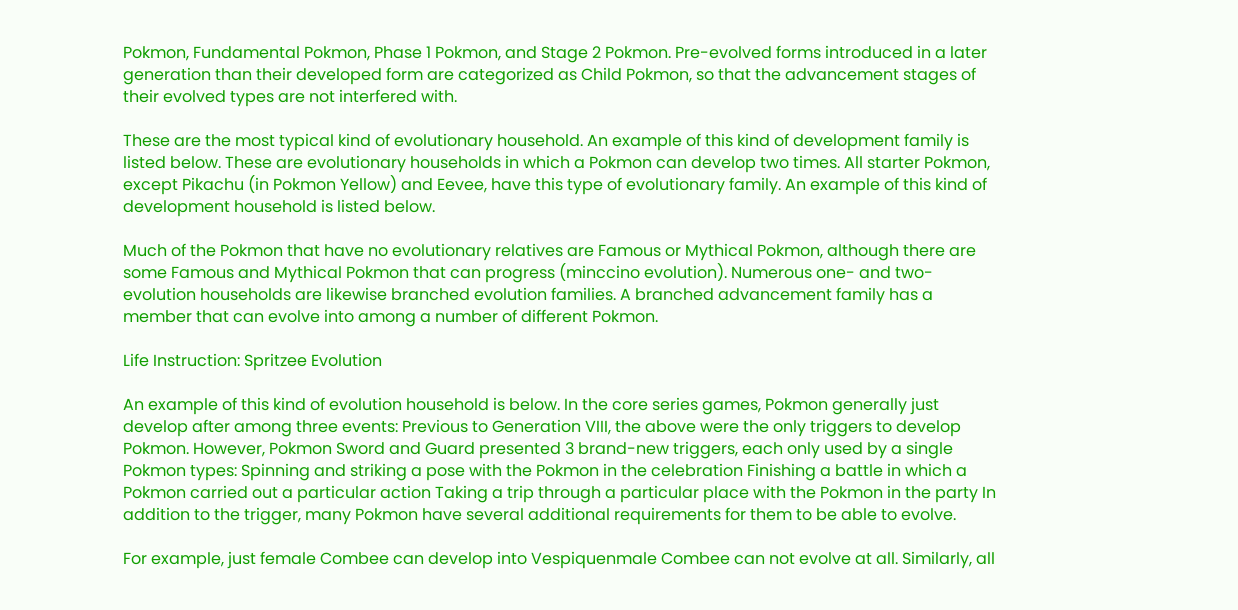Pokmon, Fundamental Pokmon, Phase 1 Pokmon, and Stage 2 Pokmon. Pre-evolved forms introduced in a later generation than their developed form are categorized as Child Pokmon, so that the advancement stages of their evolved types are not interfered with.

These are the most typical kind of evolutionary household. An example of this kind of development family is listed below. These are evolutionary households in which a Pokmon can develop two times. All starter Pokmon, except Pikachu (in Pokmon Yellow) and Eevee, have this type of evolutionary family. An example of this kind of development household is listed below.

Much of the Pokmon that have no evolutionary relatives are Famous or Mythical Pokmon, although there are some Famous and Mythical Pokmon that can progress (minccino evolution). Numerous one- and two-evolution households are likewise branched evolution families. A branched advancement family has a member that can evolve into among a number of different Pokmon.

Life Instruction: Spritzee Evolution

An example of this kind of evolution household is below. In the core series games, Pokmon generally just develop after among three events: Previous to Generation VIII, the above were the only triggers to develop Pokmon. However, Pokmon Sword and Guard presented 3 brand-new triggers, each only used by a single Pokmon types: Spinning and striking a pose with the Pokmon in the celebration Finishing a battle in which a Pokmon carried out a particular action Taking a trip through a particular place with the Pokmon in the party In addition to the trigger, many Pokmon have several additional requirements for them to be able to evolve.

For example, just female Combee can develop into Vespiquenmale Combee can not evolve at all. Similarly, all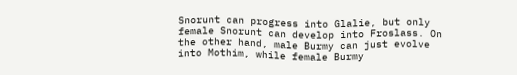Snorunt can progress into Glalie, but only female Snorunt can develop into Froslass. On the other hand, male Burmy can just evolve into Mothim, while female Burmy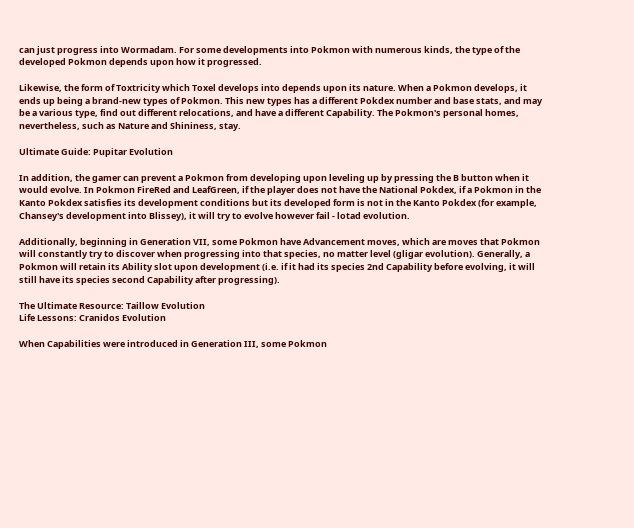can just progress into Wormadam. For some developments into Pokmon with numerous kinds, the type of the developed Pokmon depends upon how it progressed.

Likewise, the form of Toxtricity which Toxel develops into depends upon its nature. When a Pokmon develops, it ends up being a brand-new types of Pokmon. This new types has a different Pokdex number and base stats, and may be a various type, find out different relocations, and have a different Capability. The Pokmon's personal homes, nevertheless, such as Nature and Shininess, stay.

Ultimate Guide: Pupitar Evolution

In addition, the gamer can prevent a Pokmon from developing upon leveling up by pressing the B button when it would evolve. In Pokmon FireRed and LeafGreen, if the player does not have the National Pokdex, if a Pokmon in the Kanto Pokdex satisfies its development conditions but its developed form is not in the Kanto Pokdex (for example, Chansey's development into Blissey), it will try to evolve however fail - lotad evolution.

Additionally, beginning in Generation VII, some Pokmon have Advancement moves, which are moves that Pokmon will constantly try to discover when progressing into that species, no matter level (gligar evolution). Generally, a Pokmon will retain its Ability slot upon development (i.e. if it had its species 2nd Capability before evolving, it will still have its species second Capability after progressing).

The Ultimate Resource: Taillow Evolution
Life Lessons: Cranidos Evolution

When Capabilities were introduced in Generation III, some Pokmon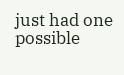just had one possible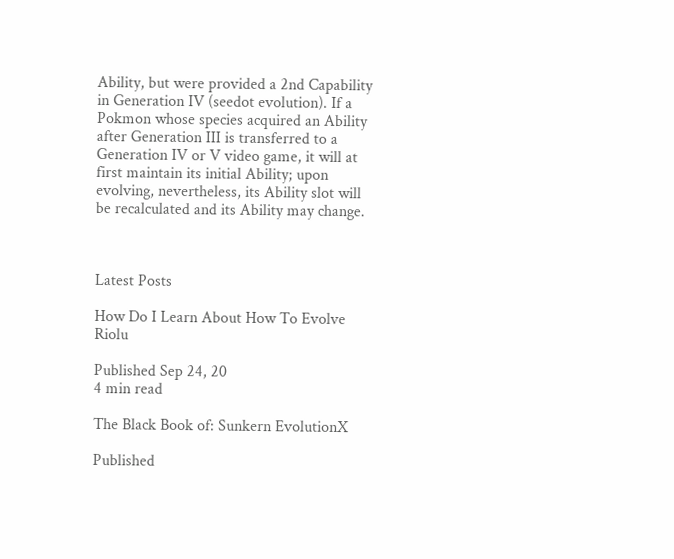Ability, but were provided a 2nd Capability in Generation IV (seedot evolution). If a Pokmon whose species acquired an Ability after Generation III is transferred to a Generation IV or V video game, it will at first maintain its initial Ability; upon evolving, nevertheless, its Ability slot will be recalculated and its Ability may change.



Latest Posts

How Do I Learn About How To Evolve Riolu

Published Sep 24, 20
4 min read

The Black Book of: Sunkern EvolutionX

Published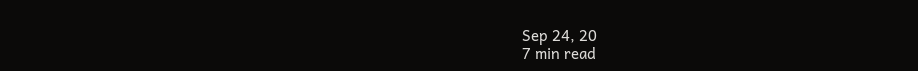Sep 24, 20
7 min read